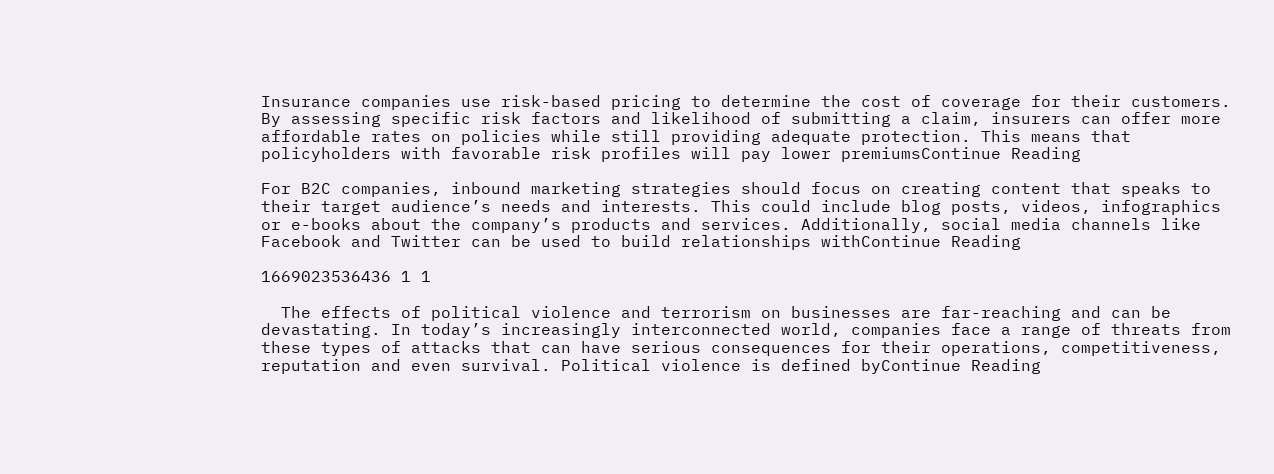Insurance companies use risk-based pricing to determine the cost of coverage for their customers. By assessing specific risk factors and likelihood of submitting a claim, insurers can offer more affordable rates on policies while still providing adequate protection. This means that policyholders with favorable risk profiles will pay lower premiumsContinue Reading

For B2C companies, inbound marketing strategies should focus on creating content that speaks to their target audience’s needs and interests. This could include blog posts, videos, infographics or e-books about the company’s products and services. Additionally, social media channels like Facebook and Twitter can be used to build relationships withContinue Reading

1669023536436 1 1

  The effects of political violence and terrorism on businesses are far-reaching and can be devastating. In today’s increasingly interconnected world, companies face a range of threats from these types of attacks that can have serious consequences for their operations, competitiveness, reputation and even survival. Political violence is defined byContinue Reading